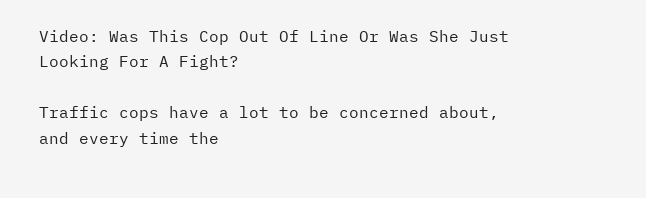Video: Was This Cop Out Of Line Or Was She Just Looking For A Fight?

Traffic cops have a lot to be concerned about, and every time the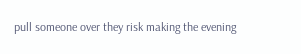pull someone over they risk making the evening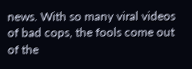news. With so many viral videos of bad cops, the fools come out of the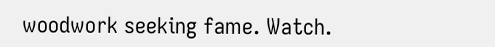woodwork seeking fame. Watch.